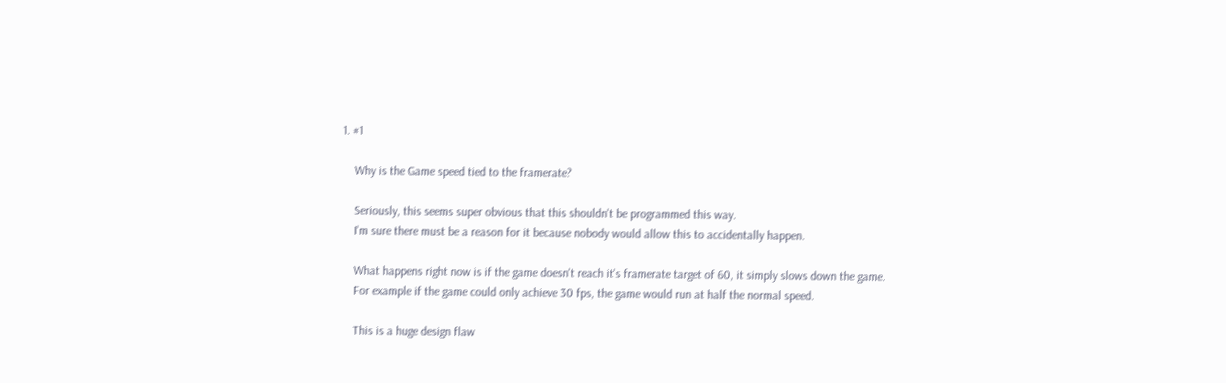1. #1

    Why is the Game speed tied to the framerate?

    Seriously, this seems super obvious that this shouldn't be programmed this way.
    I'm sure there must be a reason for it because nobody would allow this to accidentally happen.

    What happens right now is if the game doesn't reach it's framerate target of 60, it simply slows down the game.
    For example if the game could only achieve 30 fps, the game would run at half the normal speed.

    This is a huge design flaw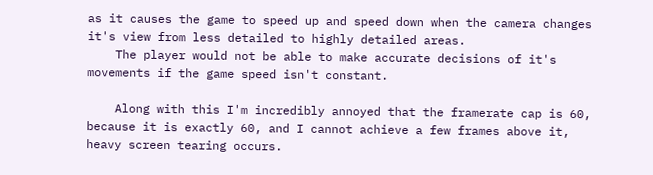as it causes the game to speed up and speed down when the camera changes it's view from less detailed to highly detailed areas.
    The player would not be able to make accurate decisions of it's movements if the game speed isn't constant.

    Along with this I'm incredibly annoyed that the framerate cap is 60, because it is exactly 60, and I cannot achieve a few frames above it, heavy screen tearing occurs.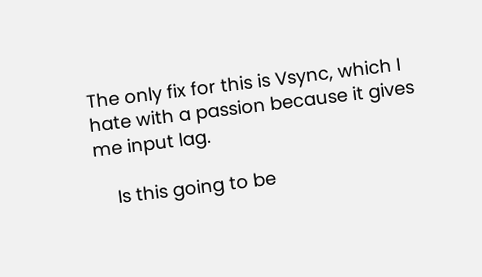The only fix for this is Vsync, which I hate with a passion because it gives me input lag.

    Is this going to be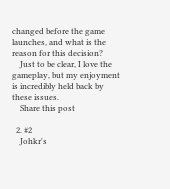changed before the game launches, and what is the reason for this decision?
    Just to be clear, I love the gameplay, but my enjoyment is incredibly held back by these issues.
    Share this post

  2. #2
    Johkr's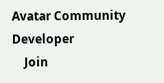Avatar Community Developer
    Join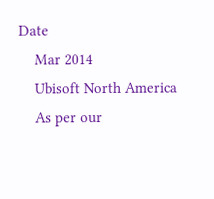Date
    Mar 2014
    Ubisoft North America
    As per our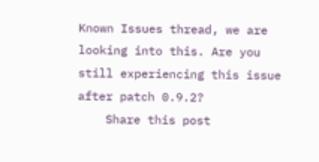Known Issues thread, we are looking into this. Are you still experiencing this issue after patch 0.9.2?
    Share this post